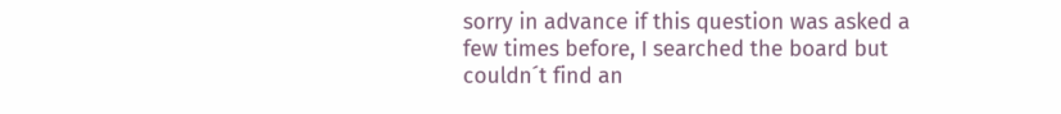sorry in advance if this question was asked a few times before, I searched the board but couldn´t find an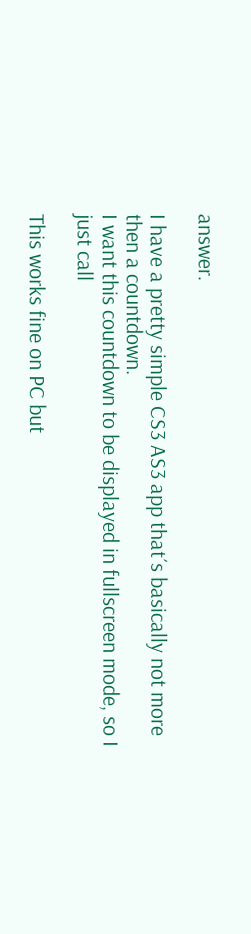answer.

I have a pretty simple CS3 AS3 app that´s basically not more then a countdown.
I want this countdown to be displayed in fullscreen mode, so I just call

This works fine on PC but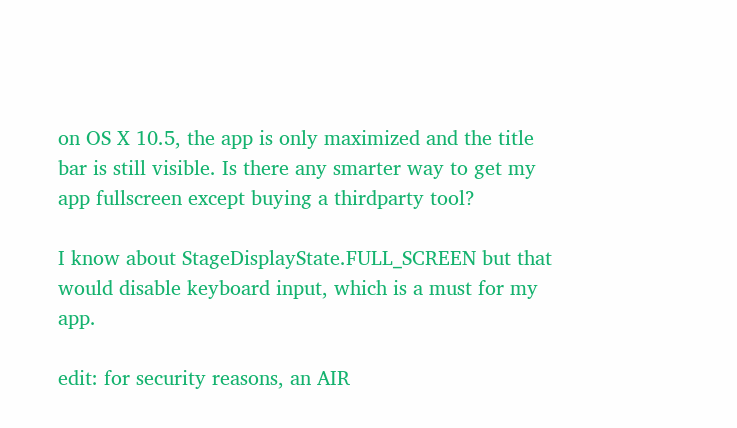on OS X 10.5, the app is only maximized and the title bar is still visible. Is there any smarter way to get my app fullscreen except buying a thirdparty tool?

I know about StageDisplayState.FULL_SCREEN but that would disable keyboard input, which is a must for my app.

edit: for security reasons, an AIR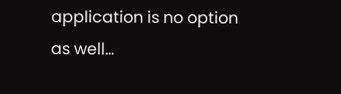application is no option as well...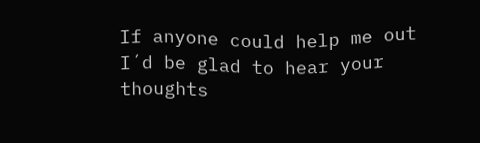If anyone could help me out I´d be glad to hear your thoughts